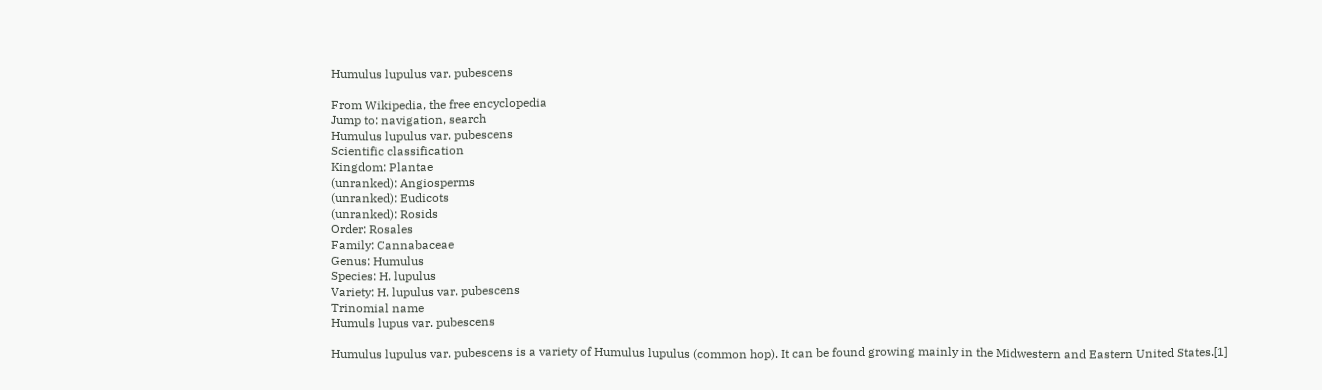Humulus lupulus var. pubescens

From Wikipedia, the free encyclopedia
Jump to: navigation, search
Humulus lupulus var. pubescens
Scientific classification
Kingdom: Plantae
(unranked): Angiosperms
(unranked): Eudicots
(unranked): Rosids
Order: Rosales
Family: Cannabaceae
Genus: Humulus
Species: H. lupulus
Variety: H. lupulus var. pubescens
Trinomial name
Humuls lupus var. pubescens

Humulus lupulus var. pubescens is a variety of Humulus lupulus (common hop). It can be found growing mainly in the Midwestern and Eastern United States.[1]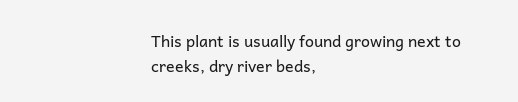This plant is usually found growing next to creeks, dry river beds,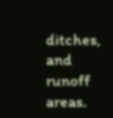ditches, and runoff areas.